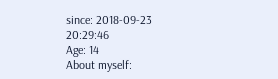since: 2018-09-23 20:29:46
Age: 14
About myself: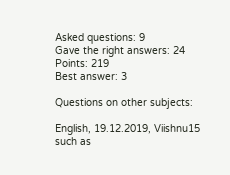Asked questions: 9
Gave the right answers: 24
Points: 219
Best answer: 3

Questions on other subjects:

English, 19.12.2019, Viishnu15
such as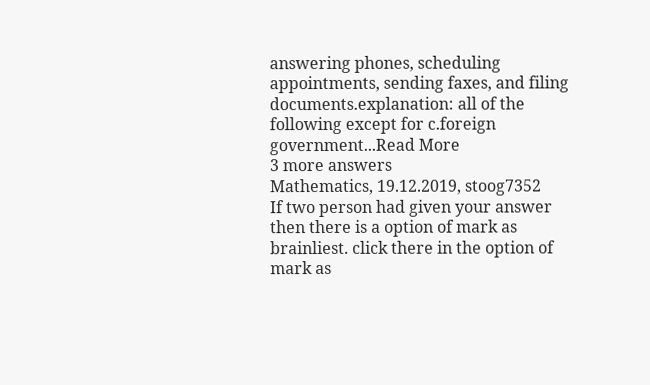answering phones, scheduling appointments, sending faxes, and filing documents.explanation: all of the following except for c.foreign government...Read More
3 more answers
Mathematics, 19.12.2019, stoog7352
If two person had given your answer then there is a option of mark as brainliest. click there in the option of mark as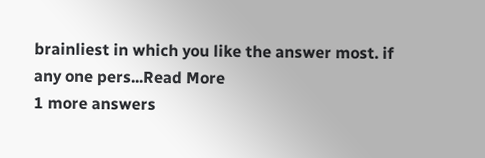brainliest in which you like the answer most. if any one pers...Read More
1 more answers